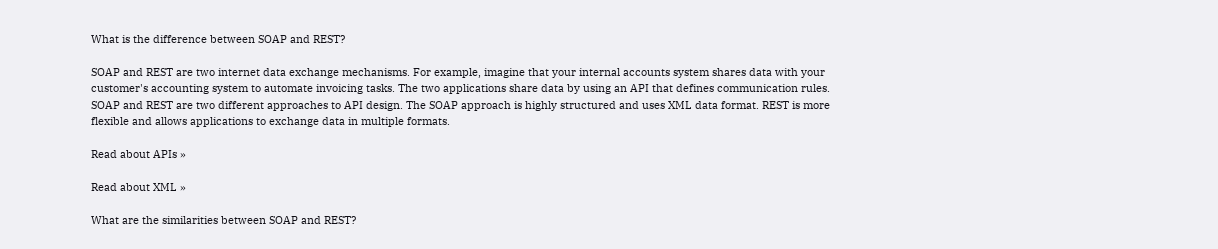What is the difference between SOAP and REST?

SOAP and REST are two internet data exchange mechanisms. For example, imagine that your internal accounts system shares data with your customer's accounting system to automate invoicing tasks. The two applications share data by using an API that defines communication rules. SOAP and REST are two different approaches to API design. The SOAP approach is highly structured and uses XML data format. REST is more flexible and allows applications to exchange data in multiple formats.

Read about APIs »

Read about XML »

What are the similarities between SOAP and REST?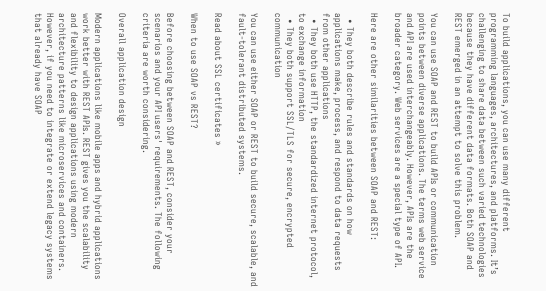To build applications, you can use many different programming languages, architectures, and platforms. It’s challenging to share data between such varied technologies because they have different data formats. Both SOAP and REST emerged in an attempt to solve this problem.

You can use SOAP and REST to build APIs or communication points between diverse applications. The terms web service and API are used interchangeably. However, APIs are the broader category. Web services are a special type of API.

Here are other similarities between SOAP and REST:

  • They both describe rules and standards on how applications make, process, and respond to data requests from other applications
  • They both use HTTP, the standardized internet protocol, to exchange information
  • They both support SSL/TLS for secure, encrypted communication

You can use either SOAP or REST to build secure, scalable, and fault-tolerant distributed systems.

Read about SSL certificates »

When to use SOAP vs REST?

Before choosing between SOAP and REST, consider your scenarios and your API users' requirements. The following criteria are worth considering.

Overall application design

Modern applications like mobile apps and hybrid applications work better with REST APIs. REST gives you the scalability and flexibility to design applications using modern architecture patterns like microservices and containers. However, if you need to integrate or extend legacy systems that already have SOAP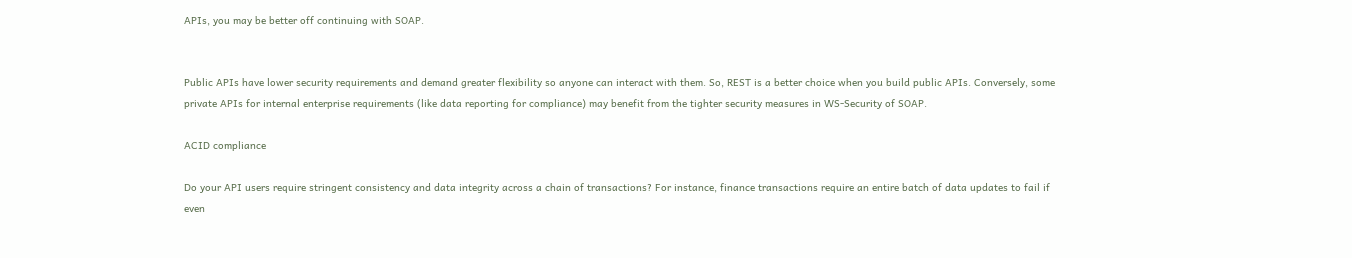APIs, you may be better off continuing with SOAP.


Public APIs have lower security requirements and demand greater flexibility so anyone can interact with them. So, REST is a better choice when you build public APIs. Conversely, some private APIs for internal enterprise requirements (like data reporting for compliance) may benefit from the tighter security measures in WS-Security of SOAP.

ACID compliance

Do your API users require stringent consistency and data integrity across a chain of transactions? For instance, finance transactions require an entire batch of data updates to fail if even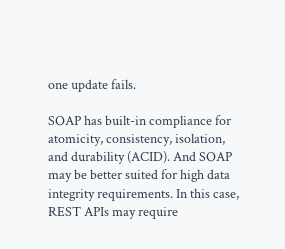one update fails.

SOAP has built-in compliance for atomicity, consistency, isolation, and durability (ACID). And SOAP may be better suited for high data integrity requirements. In this case, REST APIs may require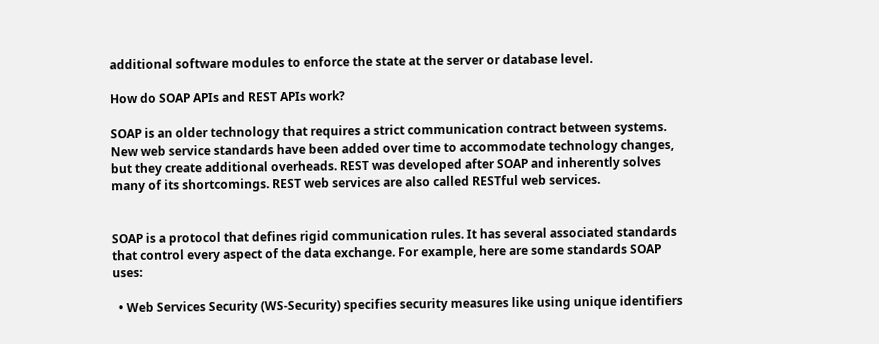additional software modules to enforce the state at the server or database level.

How do SOAP APIs and REST APIs work?

SOAP is an older technology that requires a strict communication contract between systems. New web service standards have been added over time to accommodate technology changes, but they create additional overheads. REST was developed after SOAP and inherently solves many of its shortcomings. REST web services are also called RESTful web services.


SOAP is a protocol that defines rigid communication rules. It has several associated standards that control every aspect of the data exchange. For example, here are some standards SOAP uses:

  • Web Services Security (WS-Security) specifies security measures like using unique identifiers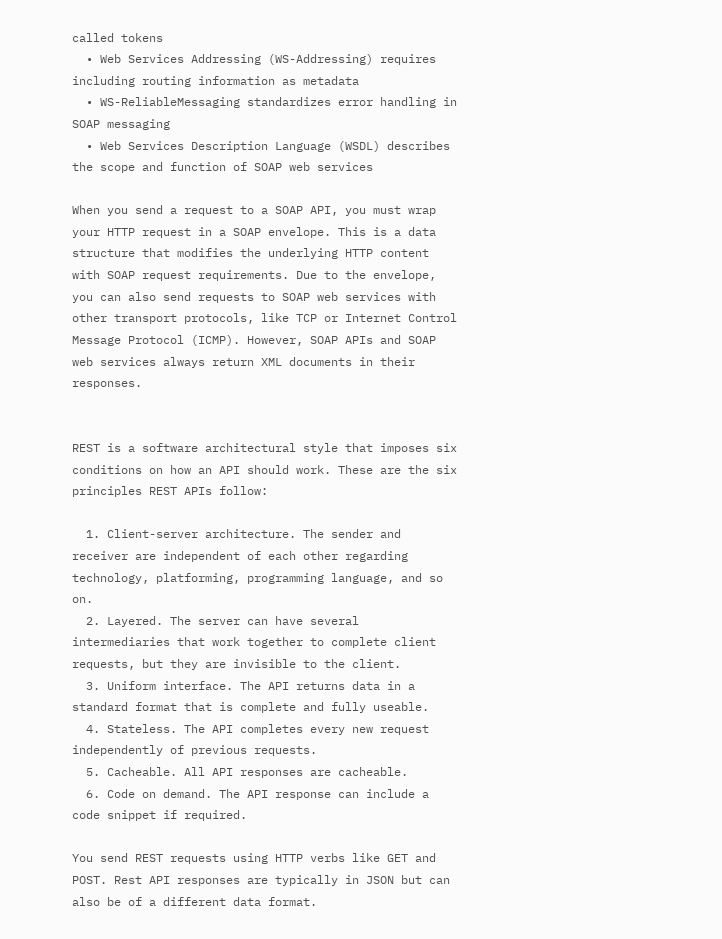called tokens
  • Web Services Addressing (WS-Addressing) requires including routing information as metadata
  • WS-ReliableMessaging standardizes error handling in SOAP messaging
  • Web Services Description Language (WSDL) describes the scope and function of SOAP web services

When you send a request to a SOAP API, you must wrap your HTTP request in a SOAP envelope. This is a data structure that modifies the underlying HTTP content with SOAP request requirements. Due to the envelope, you can also send requests to SOAP web services with other transport protocols, like TCP or Internet Control Message Protocol (ICMP). However, SOAP APIs and SOAP web services always return XML documents in their responses.


REST is a software architectural style that imposes six conditions on how an API should work. These are the six principles REST APIs follow:

  1. Client-server architecture. The sender and receiver are independent of each other regarding technology, platforming, programming language, and so on.
  2. Layered. The server can have several intermediaries that work together to complete client requests, but they are invisible to the client.
  3. Uniform interface. The API returns data in a standard format that is complete and fully useable.
  4. Stateless. The API completes every new request independently of previous requests.
  5. Cacheable. All API responses are cacheable.
  6. Code on demand. The API response can include a code snippet if required.

You send REST requests using HTTP verbs like GET and POST. Rest API responses are typically in JSON but can also be of a different data format.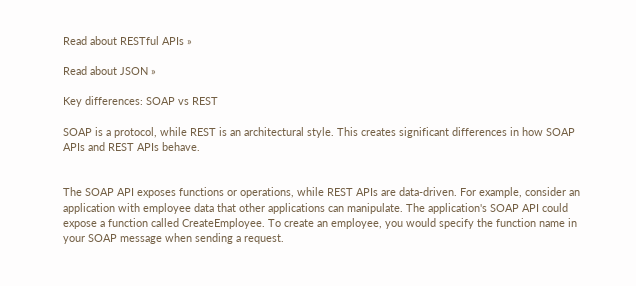Read about RESTful APIs »

Read about JSON »

Key differences: SOAP vs REST

SOAP is a protocol, while REST is an architectural style. This creates significant differences in how SOAP APIs and REST APIs behave.


The SOAP API exposes functions or operations, while REST APIs are data-driven. For example, consider an application with employee data that other applications can manipulate. The application's SOAP API could expose a function called CreateEmployee. To create an employee, you would specify the function name in your SOAP message when sending a request.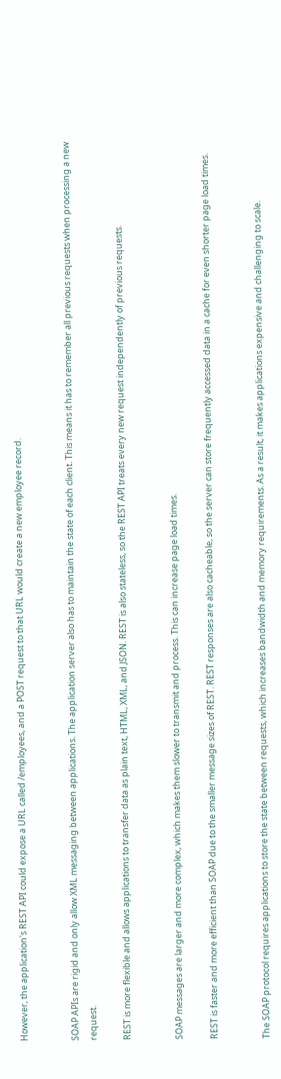However, the application's REST API could expose a URL called /employees, and a POST request to that URL would create a new employee record.


SOAP APIs are rigid and only allow XML messaging between applications. The application server also has to maintain the state of each client. This means it has to remember all previous requests when processing a new request.

REST is more flexible and allows applications to transfer data as plain text, HTML, XML, and JSON. REST is also stateless, so the REST API treats every new request independently of previous requests.


SOAP messages are larger and more complex, which makes them slower to transmit and process. This can increase page load times.

REST is faster and more efficient than SOAP due to the smaller message sizes of REST. REST responses are also cacheable, so the server can store frequently accessed data in a cache for even shorter page load times.


The SOAP protocol requires applications to store the state between requests, which increases bandwidth and memory requirements. As a result, it makes applications expensive and challenging to scale.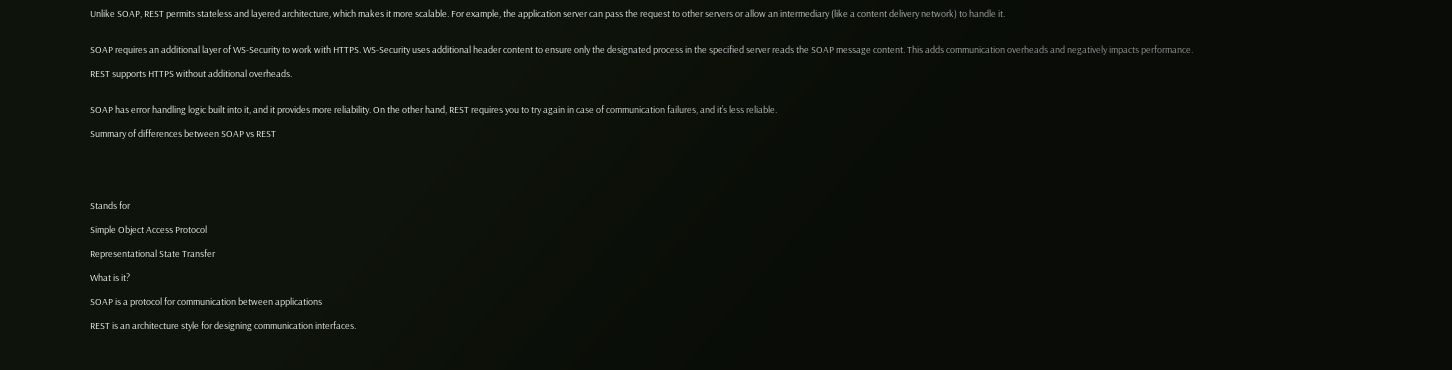Unlike SOAP, REST permits stateless and layered architecture, which makes it more scalable. For example, the application server can pass the request to other servers or allow an intermediary (like a content delivery network) to handle it.


SOAP requires an additional layer of WS-Security to work with HTTPS. WS-Security uses additional header content to ensure only the designated process in the specified server reads the SOAP message content. This adds communication overheads and negatively impacts performance.

REST supports HTTPS without additional overheads.


SOAP has error handling logic built into it, and it provides more reliability. On the other hand, REST requires you to try again in case of communication failures, and it’s less reliable.

Summary of differences between SOAP vs REST





Stands for

Simple Object Access Protocol

Representational State Transfer

What is it?

SOAP is a protocol for communication between applications

REST is an architecture style for designing communication interfaces.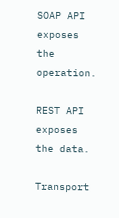SOAP API exposes the operation.

REST API exposes the data.

Transport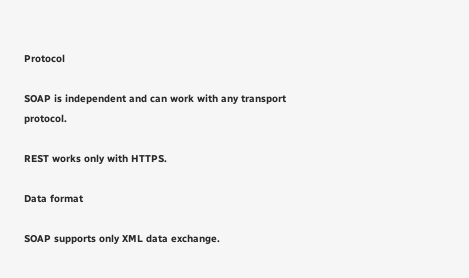Protocol

SOAP is independent and can work with any transport protocol.

REST works only with HTTPS.

Data format

SOAP supports only XML data exchange.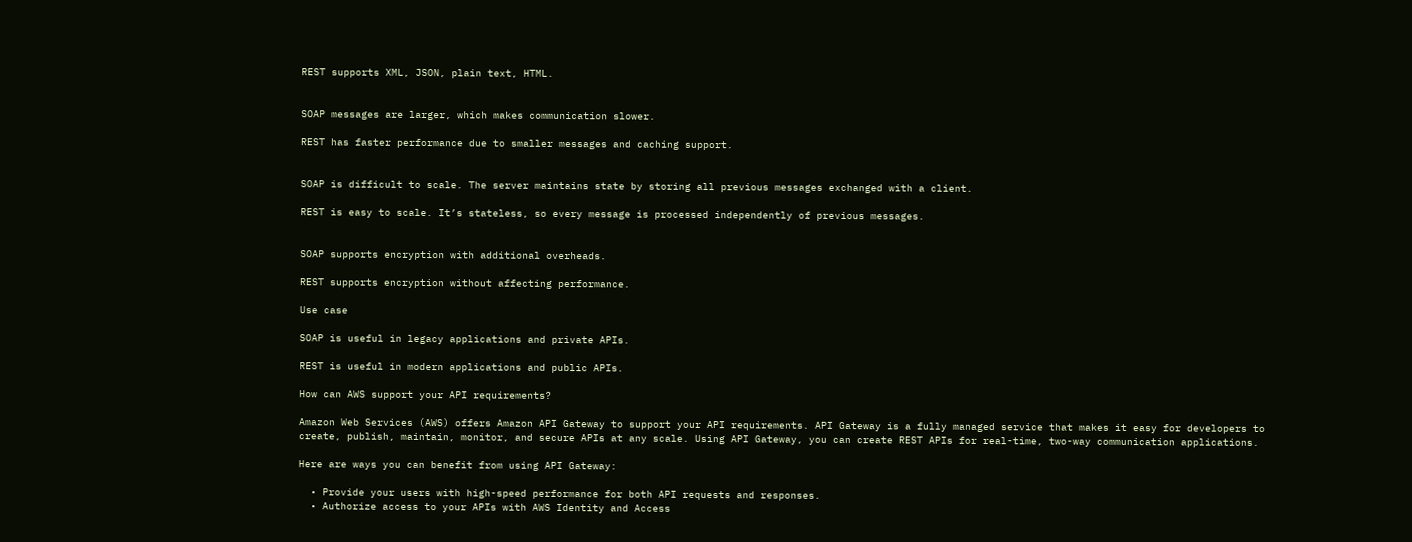REST supports XML, JSON, plain text, HTML.


SOAP messages are larger, which makes communication slower.

REST has faster performance due to smaller messages and caching support.


SOAP is difficult to scale. The server maintains state by storing all previous messages exchanged with a client.

REST is easy to scale. It’s stateless, so every message is processed independently of previous messages.


SOAP supports encryption with additional overheads.

REST supports encryption without affecting performance.

Use case

SOAP is useful in legacy applications and private APIs.

REST is useful in modern applications and public APIs.

How can AWS support your API requirements?

Amazon Web Services (AWS) offers Amazon API Gateway to support your API requirements. API Gateway is a fully managed service that makes it easy for developers to create, publish, maintain, monitor, and secure APIs at any scale. Using API Gateway, you can create REST APIs for real-time, two-way communication applications.

Here are ways you can benefit from using API Gateway:

  • Provide your users with high-speed performance for both API requests and responses.
  • Authorize access to your APIs with AWS Identity and Access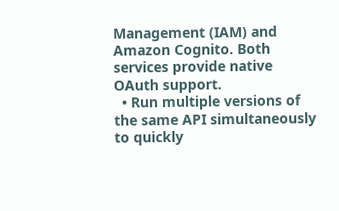Management (IAM) and Amazon Cognito. Both services provide native OAuth support.
  • Run multiple versions of the same API simultaneously to quickly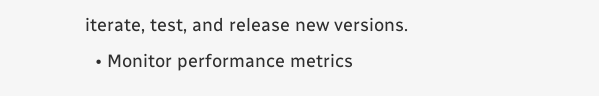iterate, test, and release new versions.
  • Monitor performance metrics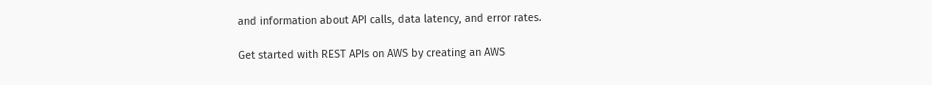and information about API calls, data latency, and error rates.

Get started with REST APIs on AWS by creating an AWS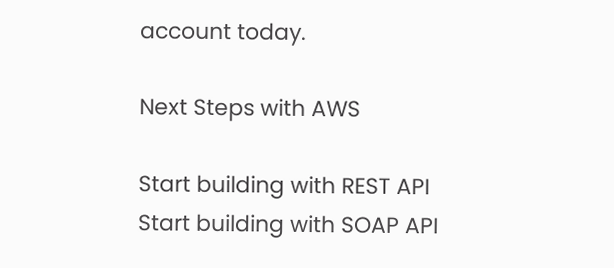account today.

Next Steps with AWS

Start building with REST API
Start building with SOAP API